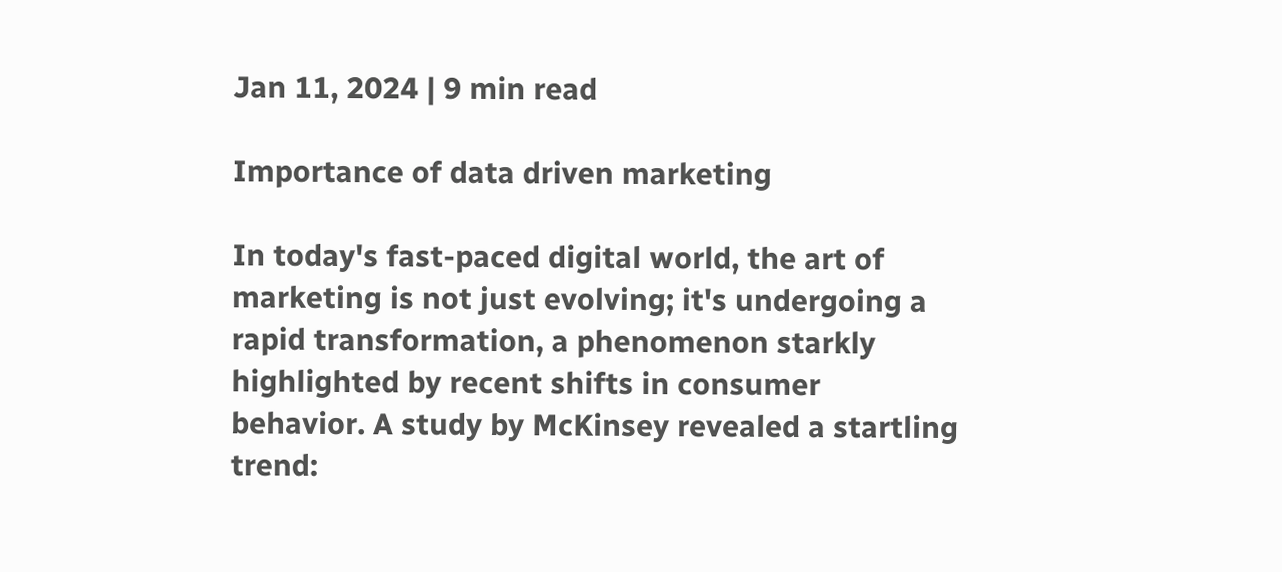Jan 11, 2024 | 9 min read

Importance of data driven marketing

In today's fast-paced digital world, the art of marketing is not just evolving; it's undergoing a rapid transformation, a phenomenon starkly highlighted by recent shifts in consumer behavior. A study by McKinsey revealed a startling trend: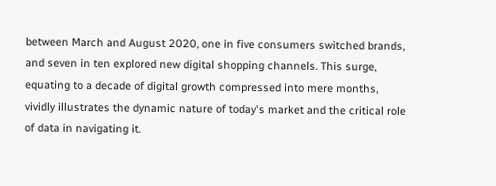between March and August 2020, one in five consumers switched brands, and seven in ten explored new digital shopping channels. This surge, equating to a decade of digital growth compressed into mere months, vividly illustrates the dynamic nature of today's market and the critical role of data in navigating it.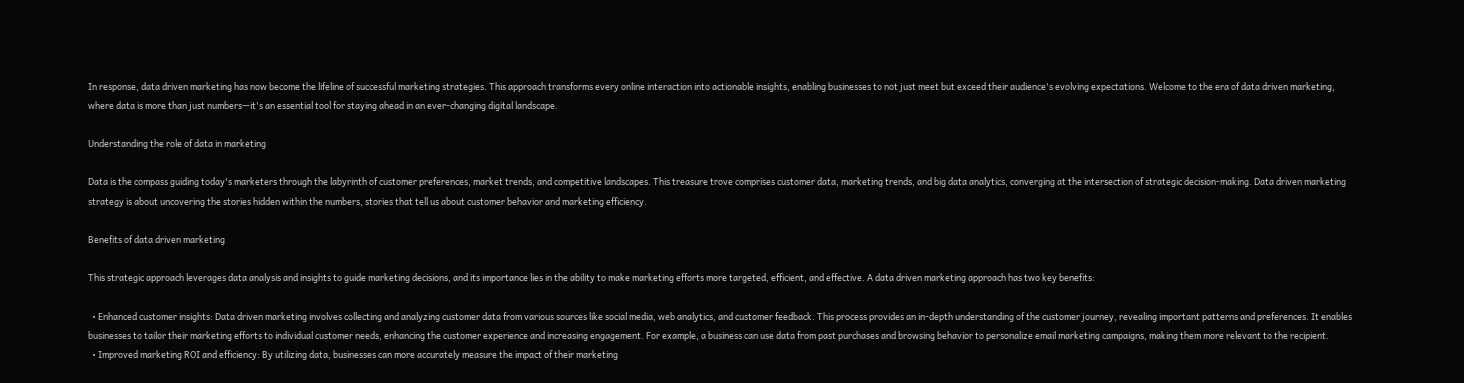In response, data driven marketing has now become the lifeline of successful marketing strategies. This approach transforms every online interaction into actionable insights, enabling businesses to not just meet but exceed their audience's evolving expectations. Welcome to the era of data driven marketing, where data is more than just numbers—it's an essential tool for staying ahead in an ever-changing digital landscape.

Understanding the role of data in marketing

Data is the compass guiding today's marketers through the labyrinth of customer preferences, market trends, and competitive landscapes. This treasure trove comprises customer data, marketing trends, and big data analytics, converging at the intersection of strategic decision-making. Data driven marketing strategy is about uncovering the stories hidden within the numbers, stories that tell us about customer behavior and marketing efficiency.

Benefits of data driven marketing

This strategic approach leverages data analysis and insights to guide marketing decisions, and its importance lies in the ability to make marketing efforts more targeted, efficient, and effective. A data driven marketing approach has two key benefits:

  • Enhanced customer insights: Data driven marketing involves collecting and analyzing customer data from various sources like social media, web analytics, and customer feedback. This process provides an in-depth understanding of the customer journey, revealing important patterns and preferences. It enables businesses to tailor their marketing efforts to individual customer needs, enhancing the customer experience and increasing engagement. For example, a business can use data from past purchases and browsing behavior to personalize email marketing campaigns, making them more relevant to the recipient.
  • Improved marketing ROI and efficiency: By utilizing data, businesses can more accurately measure the impact of their marketing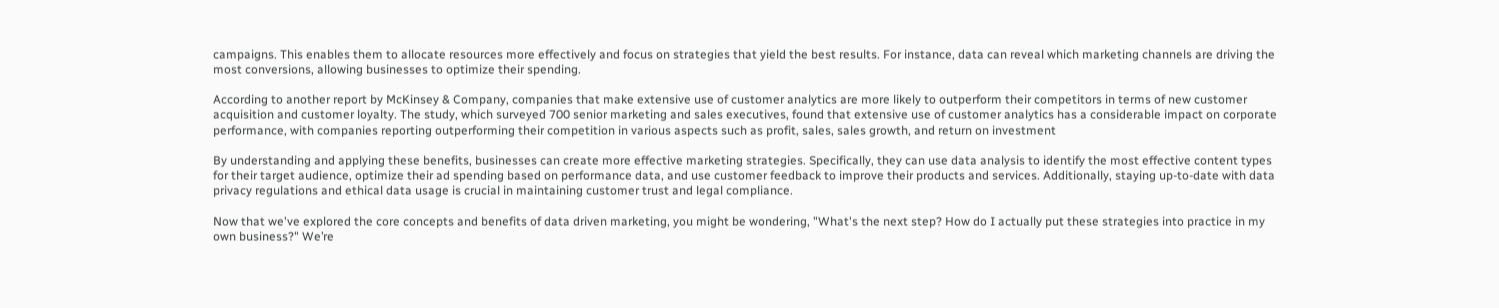campaigns. This enables them to allocate resources more effectively and focus on strategies that yield the best results. For instance, data can reveal which marketing channels are driving the most conversions, allowing businesses to optimize their spending.

According to another report by McKinsey & Company, companies that make extensive use of customer analytics are more likely to outperform their competitors in terms of new customer acquisition and customer loyalty. The study, which surveyed 700 senior marketing and sales executives, found that extensive use of customer analytics has a considerable impact on corporate performance, with companies reporting outperforming their competition in various aspects such as profit, sales, sales growth, and return on investment

By understanding and applying these benefits, businesses can create more effective marketing strategies. Specifically, they can use data analysis to identify the most effective content types for their target audience, optimize their ad spending based on performance data, and use customer feedback to improve their products and services. Additionally, staying up-to-date with data privacy regulations and ethical data usage is crucial in maintaining customer trust and legal compliance.

Now that we've explored the core concepts and benefits of data driven marketing, you might be wondering, "What's the next step? How do I actually put these strategies into practice in my own business?" We’re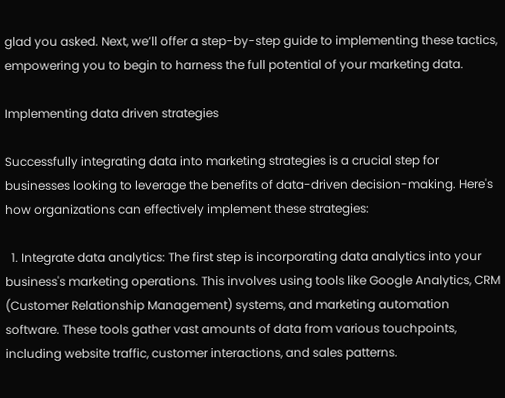glad you asked. Next, we’ll offer a step-by-step guide to implementing these tactics, empowering you to begin to harness the full potential of your marketing data.

Implementing data driven strategies

Successfully integrating data into marketing strategies is a crucial step for businesses looking to leverage the benefits of data-driven decision-making. Here's how organizations can effectively implement these strategies:

  1. Integrate data analytics: The first step is incorporating data analytics into your business's marketing operations. This involves using tools like Google Analytics, CRM (Customer Relationship Management) systems, and marketing automation software. These tools gather vast amounts of data from various touchpoints, including website traffic, customer interactions, and sales patterns.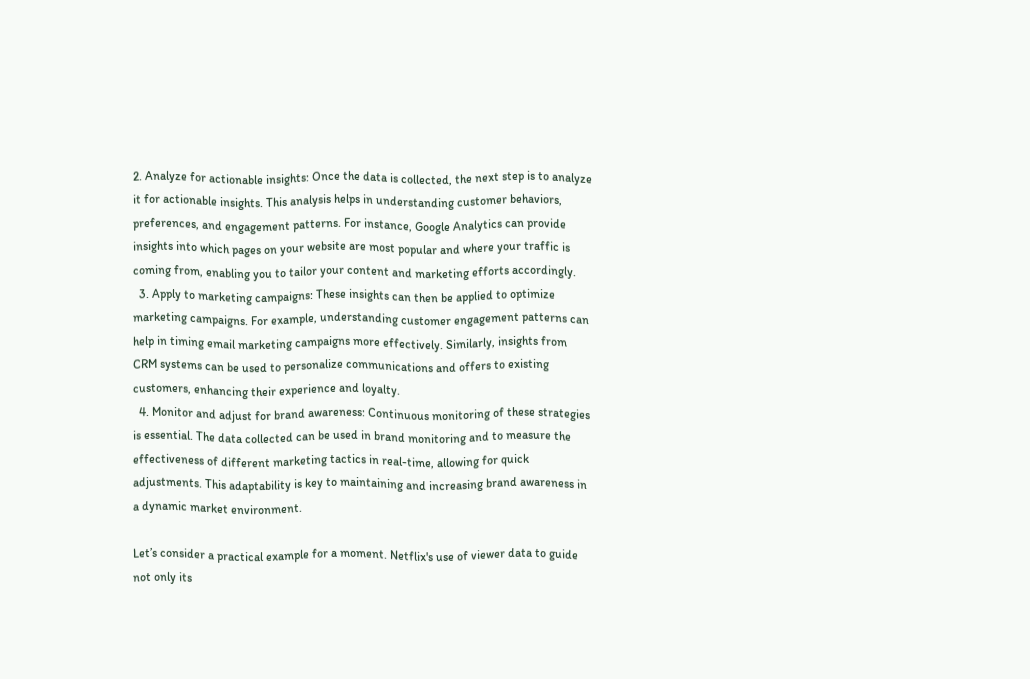2. Analyze for actionable insights: Once the data is collected, the next step is to analyze it for actionable insights. This analysis helps in understanding customer behaviors, preferences, and engagement patterns. For instance, Google Analytics can provide insights into which pages on your website are most popular and where your traffic is coming from, enabling you to tailor your content and marketing efforts accordingly.
  3. Apply to marketing campaigns: These insights can then be applied to optimize marketing campaigns. For example, understanding customer engagement patterns can help in timing email marketing campaigns more effectively. Similarly, insights from CRM systems can be used to personalize communications and offers to existing customers, enhancing their experience and loyalty.
  4. Monitor and adjust for brand awareness: Continuous monitoring of these strategies is essential. The data collected can be used in brand monitoring and to measure the effectiveness of different marketing tactics in real-time, allowing for quick adjustments. This adaptability is key to maintaining and increasing brand awareness in a dynamic market environment.

Let’s consider a practical example for a moment. Netflix's use of viewer data to guide not only its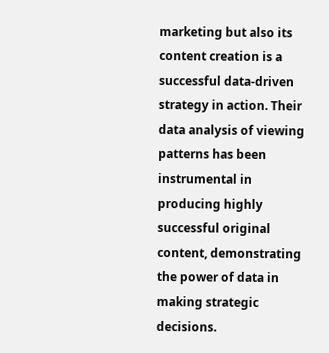marketing but also its content creation is a successful data-driven strategy in action. Their data analysis of viewing patterns has been instrumental in producing highly successful original content, demonstrating the power of data in making strategic decisions.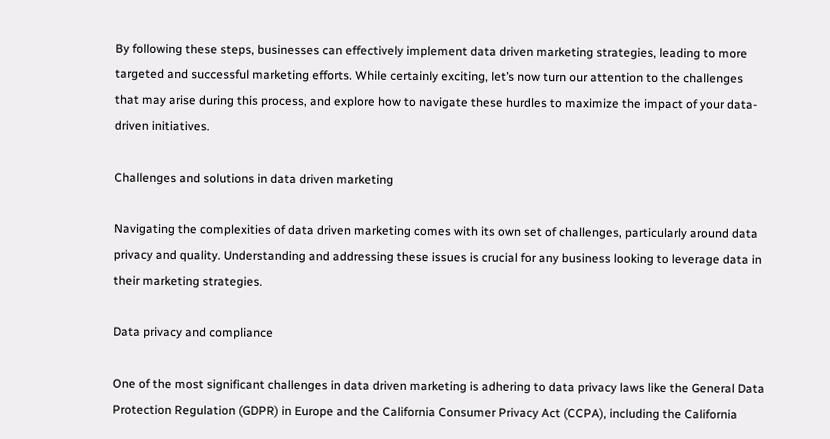By following these steps, businesses can effectively implement data driven marketing strategies, leading to more targeted and successful marketing efforts. While certainly exciting, let’s now turn our attention to the challenges that may arise during this process, and explore how to navigate these hurdles to maximize the impact of your data-driven initiatives.

Challenges and solutions in data driven marketing

Navigating the complexities of data driven marketing comes with its own set of challenges, particularly around data privacy and quality. Understanding and addressing these issues is crucial for any business looking to leverage data in their marketing strategies.

Data privacy and compliance

One of the most significant challenges in data driven marketing is adhering to data privacy laws like the General Data Protection Regulation (GDPR) in Europe and the California Consumer Privacy Act (CCPA), including the California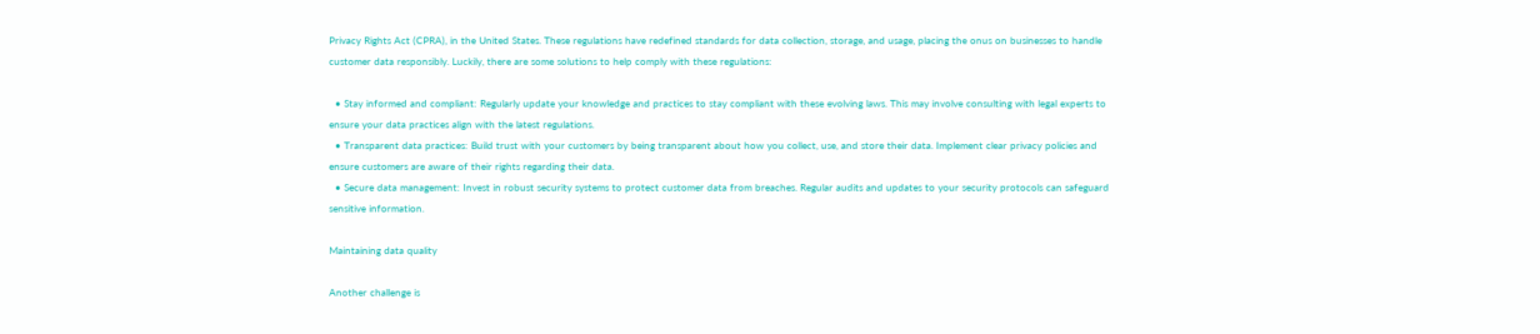Privacy Rights Act (CPRA), in the United States. These regulations have redefined standards for data collection, storage, and usage, placing the onus on businesses to handle customer data responsibly. Luckily, there are some solutions to help comply with these regulations:

  • Stay informed and compliant: Regularly update your knowledge and practices to stay compliant with these evolving laws. This may involve consulting with legal experts to ensure your data practices align with the latest regulations.
  • Transparent data practices: Build trust with your customers by being transparent about how you collect, use, and store their data. Implement clear privacy policies and ensure customers are aware of their rights regarding their data.
  • Secure data management: Invest in robust security systems to protect customer data from breaches. Regular audits and updates to your security protocols can safeguard sensitive information.

Maintaining data quality

Another challenge is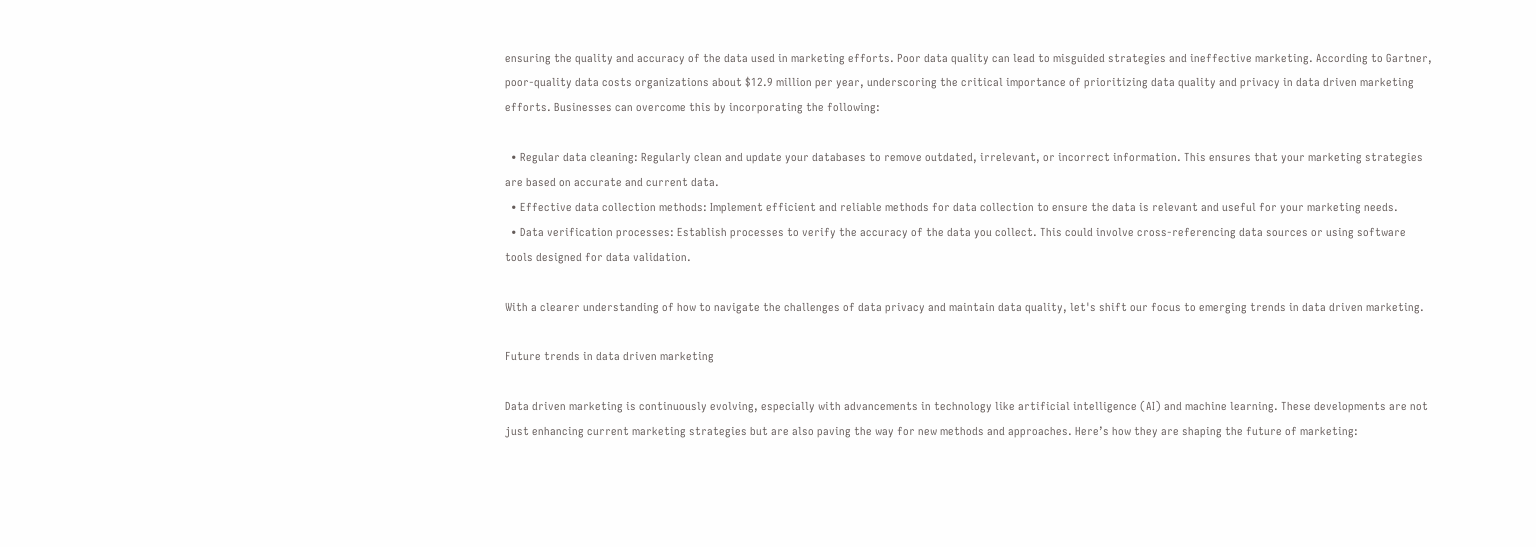ensuring the quality and accuracy of the data used in marketing efforts. Poor data quality can lead to misguided strategies and ineffective marketing. According to Gartner, poor-quality data costs organizations about $12.9 million per year, underscoring the critical importance of prioritizing data quality and privacy in data driven marketing efforts. Businesses can overcome this by incorporating the following:

  • Regular data cleaning: Regularly clean and update your databases to remove outdated, irrelevant, or incorrect information. This ensures that your marketing strategies are based on accurate and current data.
  • Effective data collection methods: Implement efficient and reliable methods for data collection to ensure the data is relevant and useful for your marketing needs.
  • Data verification processes: Establish processes to verify the accuracy of the data you collect. This could involve cross-referencing data sources or using software tools designed for data validation.

With a clearer understanding of how to navigate the challenges of data privacy and maintain data quality, let's shift our focus to emerging trends in data driven marketing.

Future trends in data driven marketing

Data driven marketing is continuously evolving, especially with advancements in technology like artificial intelligence (AI) and machine learning. These developments are not just enhancing current marketing strategies but are also paving the way for new methods and approaches. Here’s how they are shaping the future of marketing: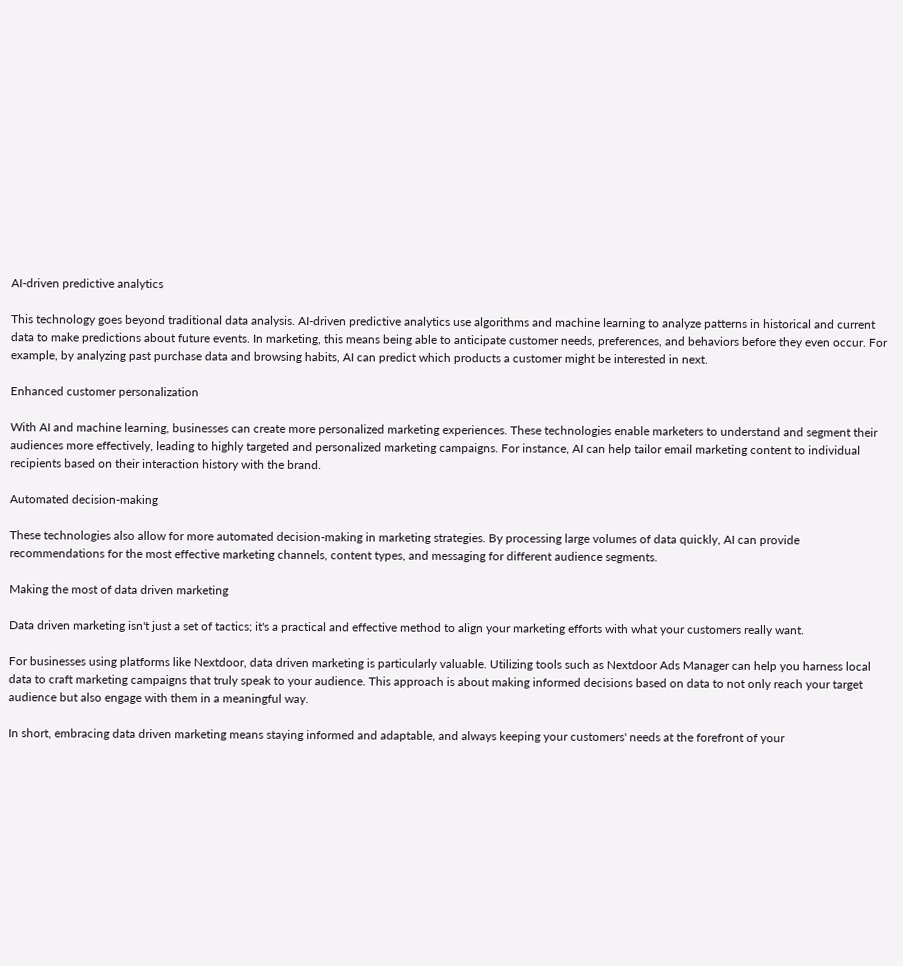AI-driven predictive analytics

This technology goes beyond traditional data analysis. AI-driven predictive analytics use algorithms and machine learning to analyze patterns in historical and current data to make predictions about future events. In marketing, this means being able to anticipate customer needs, preferences, and behaviors before they even occur. For example, by analyzing past purchase data and browsing habits, AI can predict which products a customer might be interested in next.

Enhanced customer personalization

With AI and machine learning, businesses can create more personalized marketing experiences. These technologies enable marketers to understand and segment their audiences more effectively, leading to highly targeted and personalized marketing campaigns. For instance, AI can help tailor email marketing content to individual recipients based on their interaction history with the brand.

Automated decision-making

These technologies also allow for more automated decision-making in marketing strategies. By processing large volumes of data quickly, AI can provide recommendations for the most effective marketing channels, content types, and messaging for different audience segments.

Making the most of data driven marketing

Data driven marketing isn't just a set of tactics; it's a practical and effective method to align your marketing efforts with what your customers really want.

For businesses using platforms like Nextdoor, data driven marketing is particularly valuable. Utilizing tools such as Nextdoor Ads Manager can help you harness local data to craft marketing campaigns that truly speak to your audience. This approach is about making informed decisions based on data to not only reach your target audience but also engage with them in a meaningful way.

In short, embracing data driven marketing means staying informed and adaptable, and always keeping your customers' needs at the forefront of your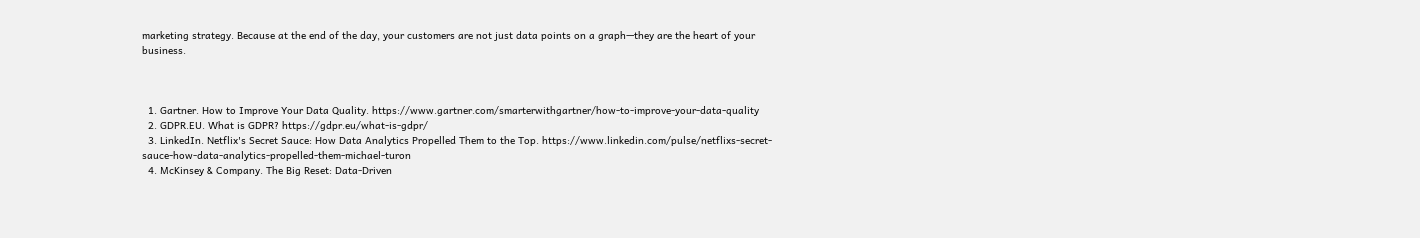marketing strategy. Because at the end of the day, your customers are not just data points on a graph—they are the heart of your business.



  1. Gartner. How to Improve Your Data Quality. https://www.gartner.com/smarterwithgartner/how-to-improve-your-data-quality
  2. GDPR.EU. What is GDPR? https://gdpr.eu/what-is-gdpr/
  3. LinkedIn. Netflix's Secret Sauce: How Data Analytics Propelled Them to the Top. https://www.linkedin.com/pulse/netflixs-secret-sauce-how-data-analytics-propelled-them-michael-turon
  4. McKinsey & Company. The Big Reset: Data-Driven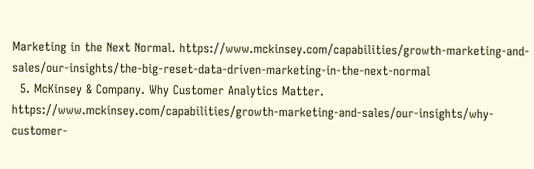Marketing in the Next Normal. https://www.mckinsey.com/capabilities/growth-marketing-and-sales/our-insights/the-big-reset-data-driven-marketing-in-the-next-normal
  5. McKinsey & Company. Why Customer Analytics Matter. https://www.mckinsey.com/capabilities/growth-marketing-and-sales/our-insights/why-customer-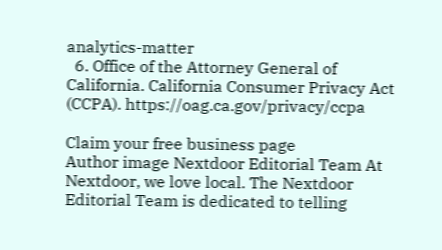analytics-matter
  6. Office of the Attorney General of California. California Consumer Privacy Act (CCPA). https://oag.ca.gov/privacy/ccpa

Claim your free business page
Author image Nextdoor Editorial Team At Nextdoor, we love local. The Nextdoor Editorial Team is dedicated to telling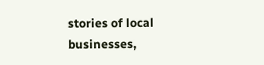stories of local businesses,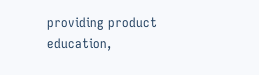providing product education,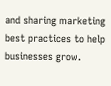and sharing marketing best practices to help businesses grow.